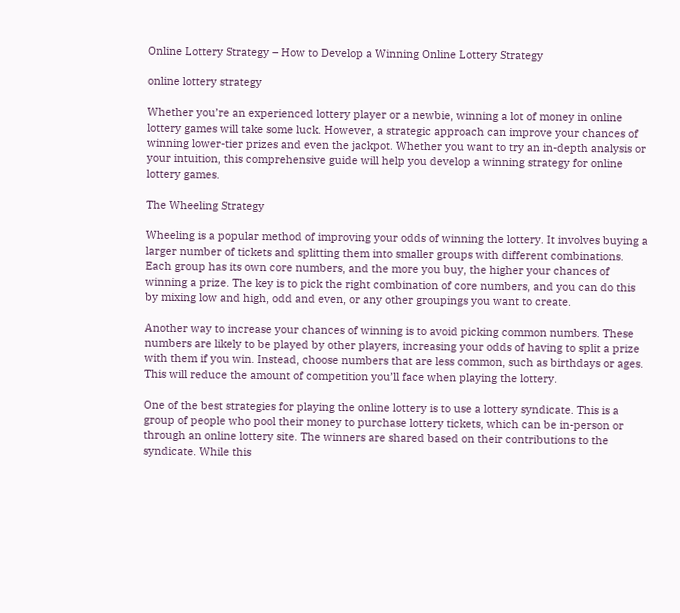Online Lottery Strategy – How to Develop a Winning Online Lottery Strategy

online lottery strategy

Whether you’re an experienced lottery player or a newbie, winning a lot of money in online lottery games will take some luck. However, a strategic approach can improve your chances of winning lower-tier prizes and even the jackpot. Whether you want to try an in-depth analysis or your intuition, this comprehensive guide will help you develop a winning strategy for online lottery games.

The Wheeling Strategy

Wheeling is a popular method of improving your odds of winning the lottery. It involves buying a larger number of tickets and splitting them into smaller groups with different combinations. Each group has its own core numbers, and the more you buy, the higher your chances of winning a prize. The key is to pick the right combination of core numbers, and you can do this by mixing low and high, odd and even, or any other groupings you want to create.

Another way to increase your chances of winning is to avoid picking common numbers. These numbers are likely to be played by other players, increasing your odds of having to split a prize with them if you win. Instead, choose numbers that are less common, such as birthdays or ages. This will reduce the amount of competition you’ll face when playing the lottery.

One of the best strategies for playing the online lottery is to use a lottery syndicate. This is a group of people who pool their money to purchase lottery tickets, which can be in-person or through an online lottery site. The winners are shared based on their contributions to the syndicate. While this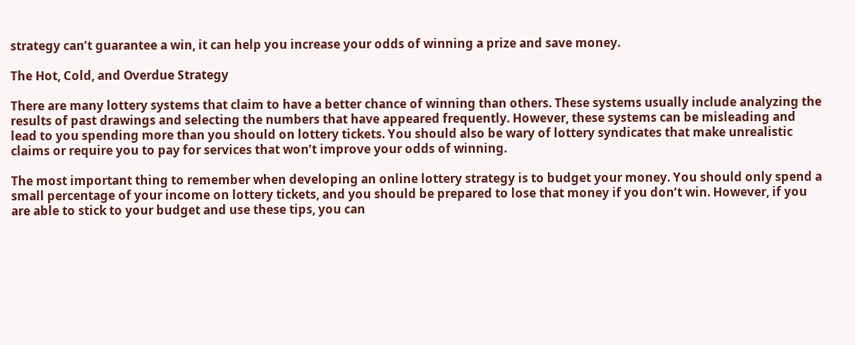strategy can’t guarantee a win, it can help you increase your odds of winning a prize and save money.

The Hot, Cold, and Overdue Strategy

There are many lottery systems that claim to have a better chance of winning than others. These systems usually include analyzing the results of past drawings and selecting the numbers that have appeared frequently. However, these systems can be misleading and lead to you spending more than you should on lottery tickets. You should also be wary of lottery syndicates that make unrealistic claims or require you to pay for services that won’t improve your odds of winning.

The most important thing to remember when developing an online lottery strategy is to budget your money. You should only spend a small percentage of your income on lottery tickets, and you should be prepared to lose that money if you don’t win. However, if you are able to stick to your budget and use these tips, you can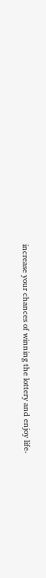increase your chances of winning the lottery and enjoy life-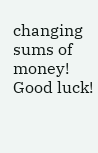changing sums of money! Good luck!